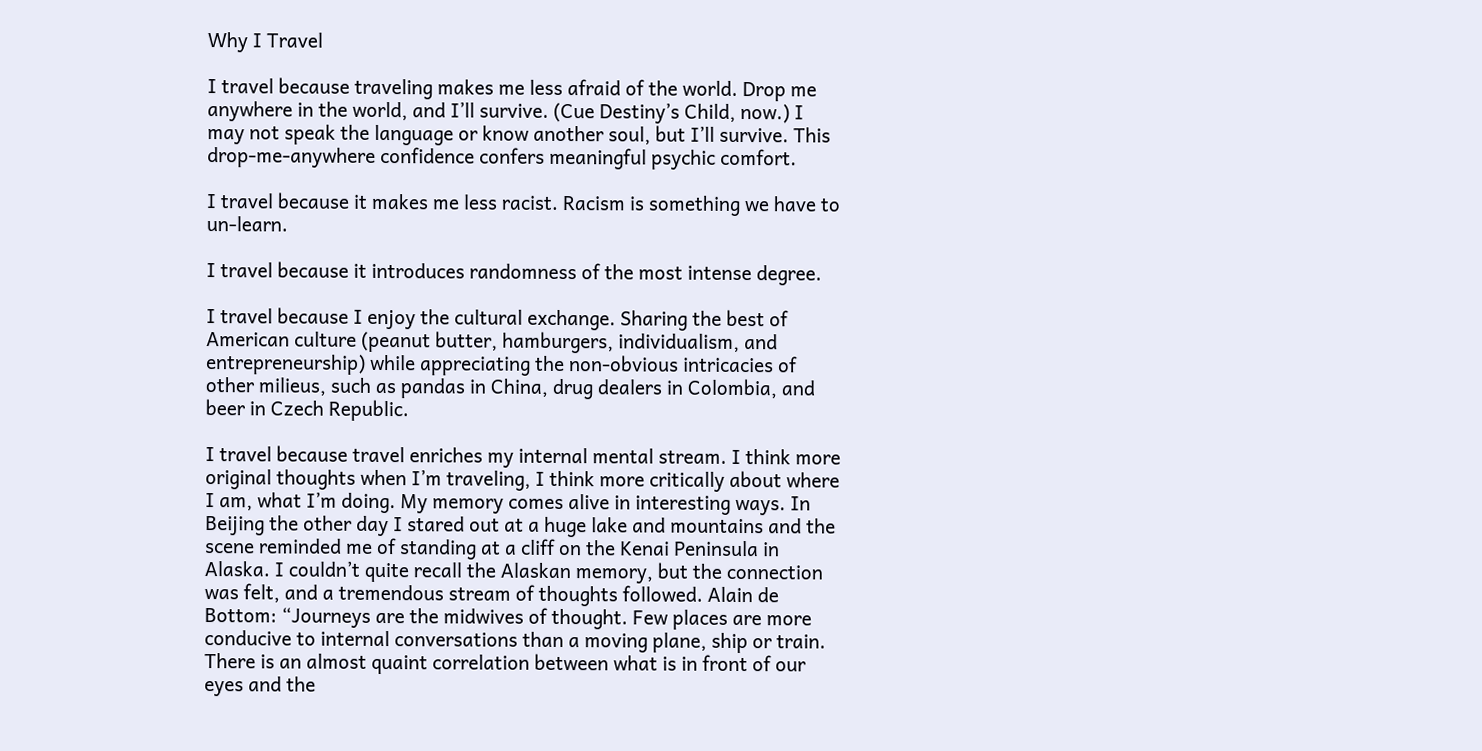Why I Travel

I travel because traveling makes me less afraid of the world. Drop me anywhere in the world, and I’ll survive. (Cue Destiny’s Child, now.) I may not speak the language or know another soul, but I’ll survive. This drop-me-anywhere confidence confers meaningful psychic comfort.

I travel because it makes me less racist. Racism is something we have to un-learn.

I travel because it introduces randomness of the most intense degree.

I travel because I enjoy the cultural exchange. Sharing the best of American culture (peanut butter, hamburgers, individualism, and entrepreneurship) while appreciating the non-obvious intricacies of other milieus, such as pandas in China, drug dealers in Colombia, and beer in Czech Republic.

I travel because travel enriches my internal mental stream. I think more original thoughts when I’m traveling, I think more critically about where I am, what I’m doing. My memory comes alive in interesting ways. In Beijing the other day I stared out at a huge lake and mountains and the scene reminded me of standing at a cliff on the Kenai Peninsula in Alaska. I couldn’t quite recall the Alaskan memory, but the connection was felt, and a tremendous stream of thoughts followed. Alain de Bottom: “Journeys are the midwives of thought. Few places are more conducive to internal conversations than a moving plane, ship or train. There is an almost quaint correlation between what is in front of our eyes and the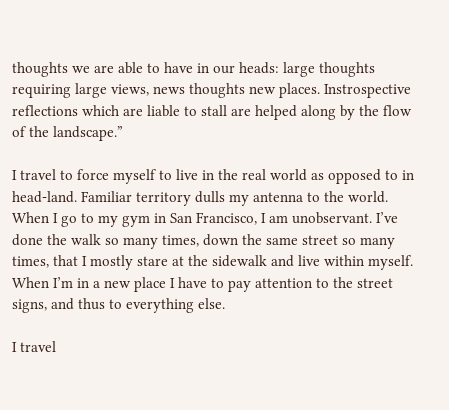thoughts we are able to have in our heads: large thoughts requiring large views, news thoughts new places. Instrospective reflections which are liable to stall are helped along by the flow of the landscape.”

I travel to force myself to live in the real world as opposed to in head-land. Familiar territory dulls my antenna to the world. When I go to my gym in San Francisco, I am unobservant. I’ve done the walk so many times, down the same street so many times, that I mostly stare at the sidewalk and live within myself. When I’m in a new place I have to pay attention to the street signs, and thus to everything else.

I travel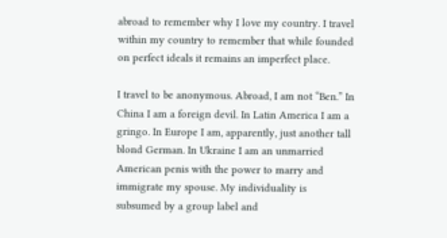abroad to remember why I love my country. I travel within my country to remember that while founded on perfect ideals it remains an imperfect place.

I travel to be anonymous. Abroad, I am not “Ben.” In China I am a foreign devil. In Latin America I am a gringo. In Europe I am, apparently, just another tall blond German. In Ukraine I am an unmarried American penis with the power to marry and immigrate my spouse. My individuality is subsumed by a group label and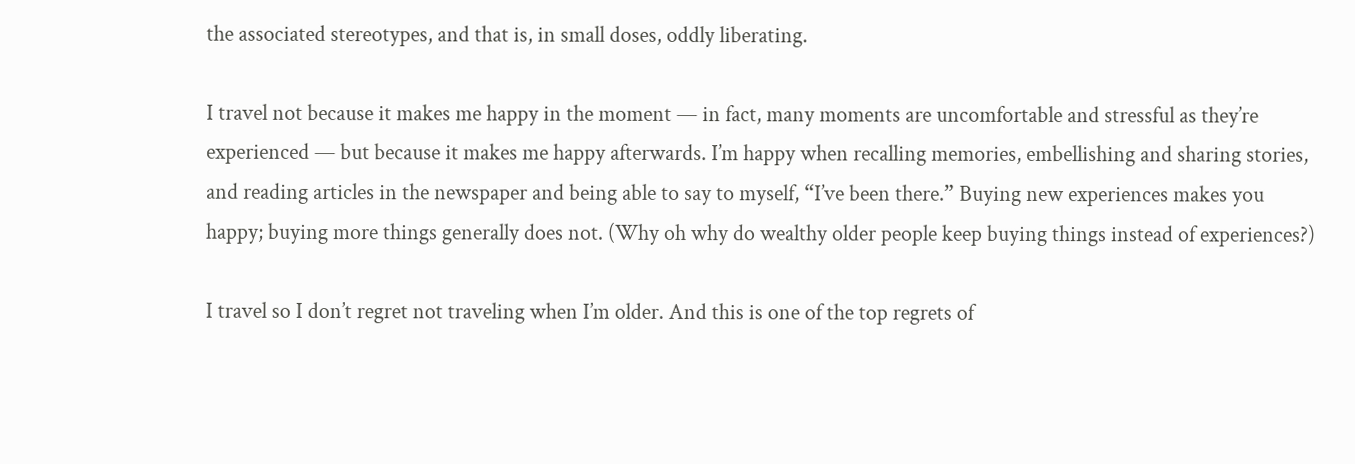the associated stereotypes, and that is, in small doses, oddly liberating.

I travel not because it makes me happy in the moment — in fact, many moments are uncomfortable and stressful as they’re experienced — but because it makes me happy afterwards. I’m happy when recalling memories, embellishing and sharing stories, and reading articles in the newspaper and being able to say to myself, “I’ve been there.” Buying new experiences makes you happy; buying more things generally does not. (Why oh why do wealthy older people keep buying things instead of experiences?)

I travel so I don’t regret not traveling when I’m older. And this is one of the top regrets of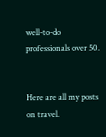well-to-do professionals over 50.


Here are all my posts on travel.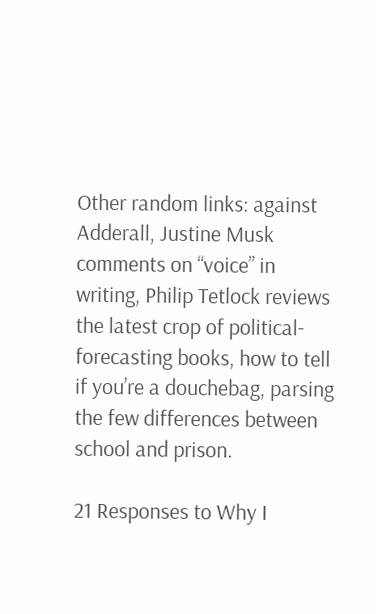Other random links: against Adderall, Justine Musk comments on “voice” in writing, Philip Tetlock reviews the latest crop of political-forecasting books, how to tell if you’re a douchebag, parsing the few differences between school and prison.

21 Responses to Why I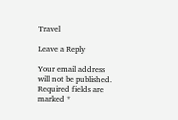Travel

Leave a Reply

Your email address will not be published. Required fields are marked *